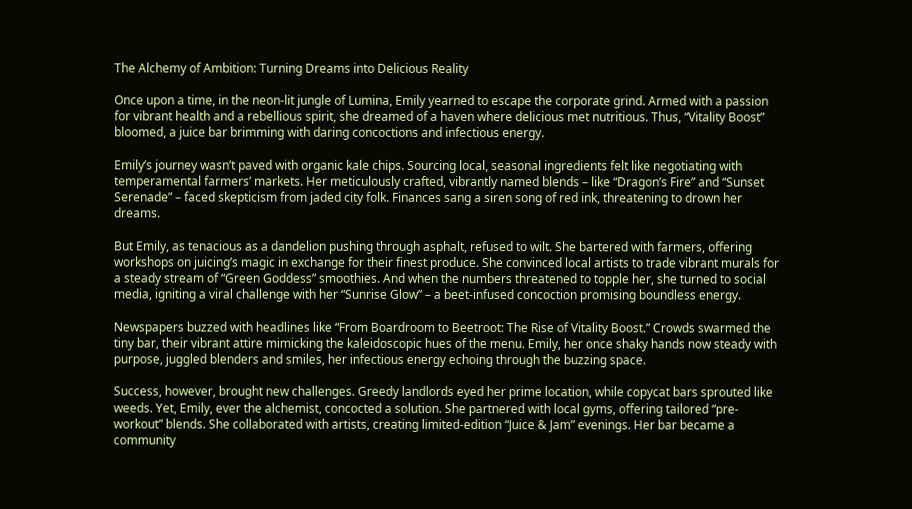The Alchemy of Ambition: Turning Dreams into Delicious Reality

Once upon a time, in the neon-lit jungle of Lumina, Emily yearned to escape the corporate grind. Armed with a passion for vibrant health and a rebellious spirit, she dreamed of a haven where delicious met nutritious. Thus, “Vitality Boost” bloomed, a juice bar brimming with daring concoctions and infectious energy.

Emily’s journey wasn’t paved with organic kale chips. Sourcing local, seasonal ingredients felt like negotiating with temperamental farmers’ markets. Her meticulously crafted, vibrantly named blends – like “Dragon’s Fire” and “Sunset Serenade” – faced skepticism from jaded city folk. Finances sang a siren song of red ink, threatening to drown her dreams.

But Emily, as tenacious as a dandelion pushing through asphalt, refused to wilt. She bartered with farmers, offering workshops on juicing’s magic in exchange for their finest produce. She convinced local artists to trade vibrant murals for a steady stream of “Green Goddess” smoothies. And when the numbers threatened to topple her, she turned to social media, igniting a viral challenge with her “Sunrise Glow” – a beet-infused concoction promising boundless energy.

Newspapers buzzed with headlines like “From Boardroom to Beetroot: The Rise of Vitality Boost.” Crowds swarmed the tiny bar, their vibrant attire mimicking the kaleidoscopic hues of the menu. Emily, her once shaky hands now steady with purpose, juggled blenders and smiles, her infectious energy echoing through the buzzing space.

Success, however, brought new challenges. Greedy landlords eyed her prime location, while copycat bars sprouted like weeds. Yet, Emily, ever the alchemist, concocted a solution. She partnered with local gyms, offering tailored “pre-workout” blends. She collaborated with artists, creating limited-edition “Juice & Jam” evenings. Her bar became a community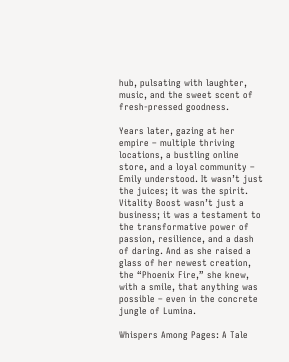hub, pulsating with laughter, music, and the sweet scent of fresh-pressed goodness.

Years later, gazing at her empire – multiple thriving locations, a bustling online store, and a loyal community – Emily understood. It wasn’t just the juices; it was the spirit. Vitality Boost wasn’t just a business; it was a testament to the transformative power of passion, resilience, and a dash of daring. And as she raised a glass of her newest creation, the “Phoenix Fire,” she knew, with a smile, that anything was possible – even in the concrete jungle of Lumina.

Whispers Among Pages: A Tale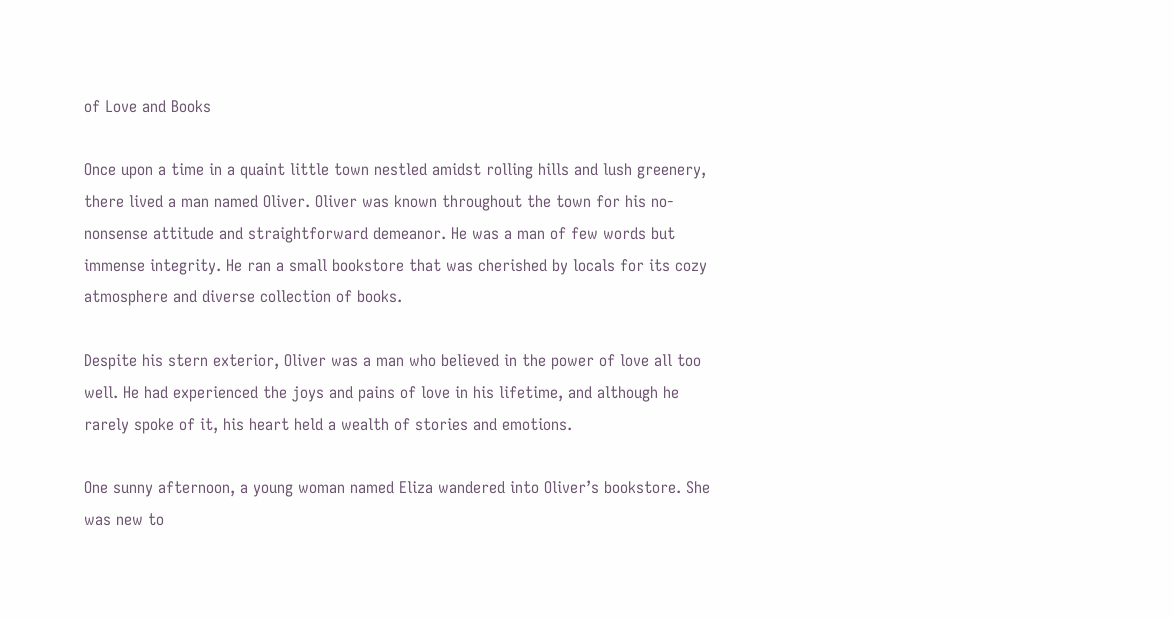of Love and Books

Once upon a time in a quaint little town nestled amidst rolling hills and lush greenery, there lived a man named Oliver. Oliver was known throughout the town for his no-nonsense attitude and straightforward demeanor. He was a man of few words but immense integrity. He ran a small bookstore that was cherished by locals for its cozy atmosphere and diverse collection of books.

Despite his stern exterior, Oliver was a man who believed in the power of love all too well. He had experienced the joys and pains of love in his lifetime, and although he rarely spoke of it, his heart held a wealth of stories and emotions.

One sunny afternoon, a young woman named Eliza wandered into Oliver’s bookstore. She was new to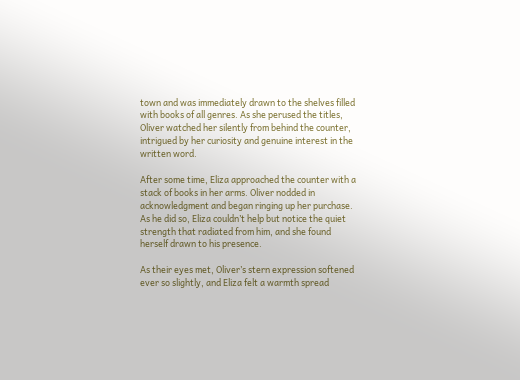town and was immediately drawn to the shelves filled with books of all genres. As she perused the titles, Oliver watched her silently from behind the counter, intrigued by her curiosity and genuine interest in the written word.

After some time, Eliza approached the counter with a stack of books in her arms. Oliver nodded in acknowledgment and began ringing up her purchase. As he did so, Eliza couldn’t help but notice the quiet strength that radiated from him, and she found herself drawn to his presence.

As their eyes met, Oliver’s stern expression softened ever so slightly, and Eliza felt a warmth spread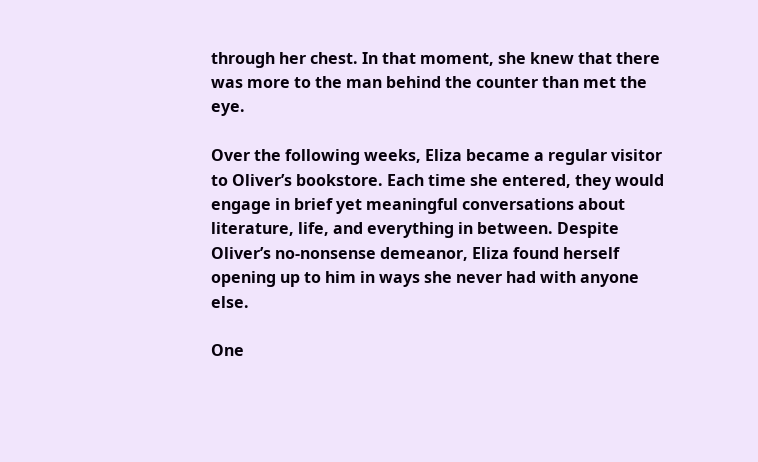through her chest. In that moment, she knew that there was more to the man behind the counter than met the eye.

Over the following weeks, Eliza became a regular visitor to Oliver’s bookstore. Each time she entered, they would engage in brief yet meaningful conversations about literature, life, and everything in between. Despite Oliver’s no-nonsense demeanor, Eliza found herself opening up to him in ways she never had with anyone else.

One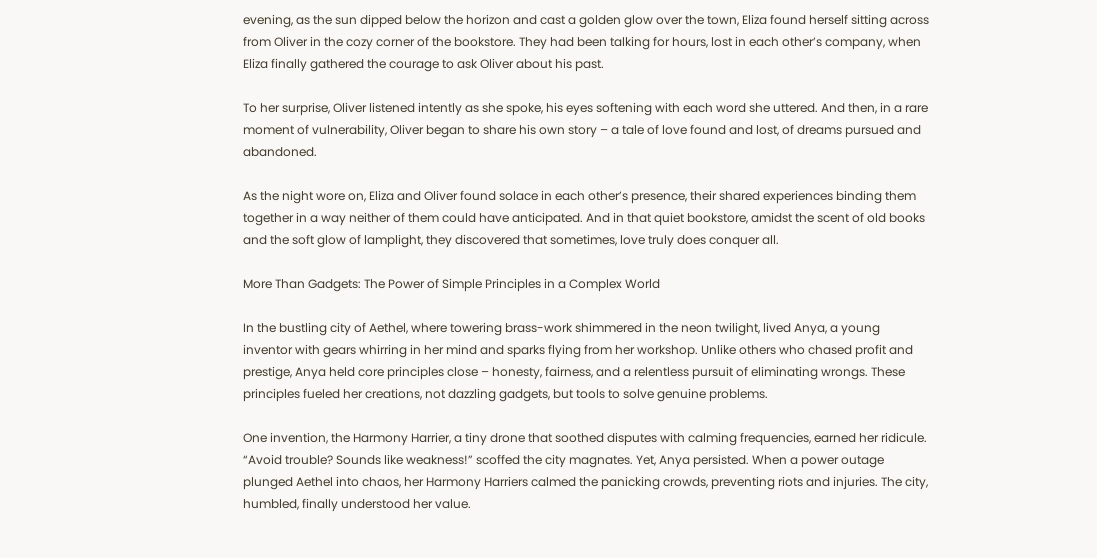evening, as the sun dipped below the horizon and cast a golden glow over the town, Eliza found herself sitting across from Oliver in the cozy corner of the bookstore. They had been talking for hours, lost in each other’s company, when Eliza finally gathered the courage to ask Oliver about his past.

To her surprise, Oliver listened intently as she spoke, his eyes softening with each word she uttered. And then, in a rare moment of vulnerability, Oliver began to share his own story – a tale of love found and lost, of dreams pursued and abandoned.

As the night wore on, Eliza and Oliver found solace in each other’s presence, their shared experiences binding them together in a way neither of them could have anticipated. And in that quiet bookstore, amidst the scent of old books and the soft glow of lamplight, they discovered that sometimes, love truly does conquer all.

More Than Gadgets: The Power of Simple Principles in a Complex World

In the bustling city of Aethel, where towering brass-work shimmered in the neon twilight, lived Anya, a young inventor with gears whirring in her mind and sparks flying from her workshop. Unlike others who chased profit and prestige, Anya held core principles close – honesty, fairness, and a relentless pursuit of eliminating wrongs. These principles fueled her creations, not dazzling gadgets, but tools to solve genuine problems.

One invention, the Harmony Harrier, a tiny drone that soothed disputes with calming frequencies, earned her ridicule. “Avoid trouble? Sounds like weakness!” scoffed the city magnates. Yet, Anya persisted. When a power outage plunged Aethel into chaos, her Harmony Harriers calmed the panicking crowds, preventing riots and injuries. The city, humbled, finally understood her value.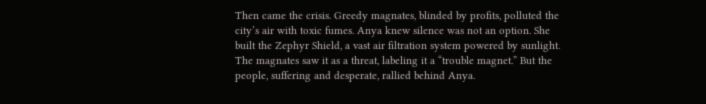Then came the crisis. Greedy magnates, blinded by profits, polluted the city’s air with toxic fumes. Anya knew silence was not an option. She built the Zephyr Shield, a vast air filtration system powered by sunlight. The magnates saw it as a threat, labeling it a “trouble magnet.” But the people, suffering and desperate, rallied behind Anya.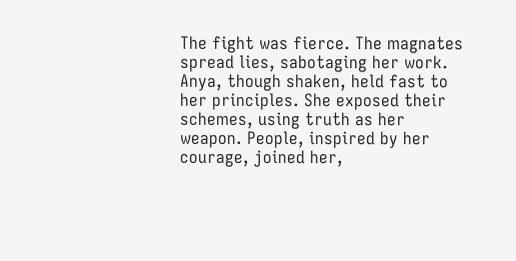The fight was fierce. The magnates spread lies, sabotaging her work. Anya, though shaken, held fast to her principles. She exposed their schemes, using truth as her weapon. People, inspired by her courage, joined her,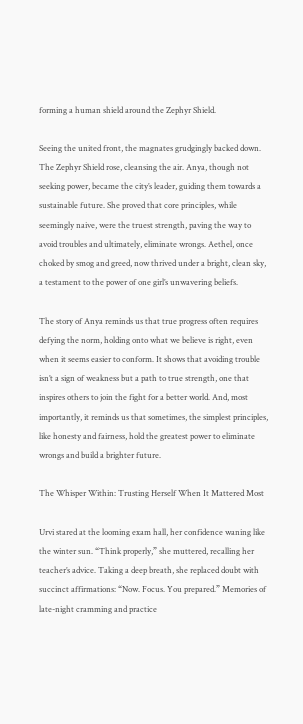forming a human shield around the Zephyr Shield.

Seeing the united front, the magnates grudgingly backed down. The Zephyr Shield rose, cleansing the air. Anya, though not seeking power, became the city’s leader, guiding them towards a sustainable future. She proved that core principles, while seemingly naive, were the truest strength, paving the way to avoid troubles and ultimately, eliminate wrongs. Aethel, once choked by smog and greed, now thrived under a bright, clean sky, a testament to the power of one girl’s unwavering beliefs.

The story of Anya reminds us that true progress often requires defying the norm, holding onto what we believe is right, even when it seems easier to conform. It shows that avoiding trouble isn’t a sign of weakness but a path to true strength, one that inspires others to join the fight for a better world. And, most importantly, it reminds us that sometimes, the simplest principles, like honesty and fairness, hold the greatest power to eliminate wrongs and build a brighter future.

The Whisper Within: Trusting Herself When It Mattered Most

Urvi stared at the looming exam hall, her confidence waning like the winter sun. “Think properly,” she muttered, recalling her teacher’s advice. Taking a deep breath, she replaced doubt with succinct affirmations: “Now. Focus. You prepared.” Memories of late-night cramming and practice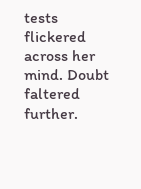tests flickered across her mind. Doubt faltered further.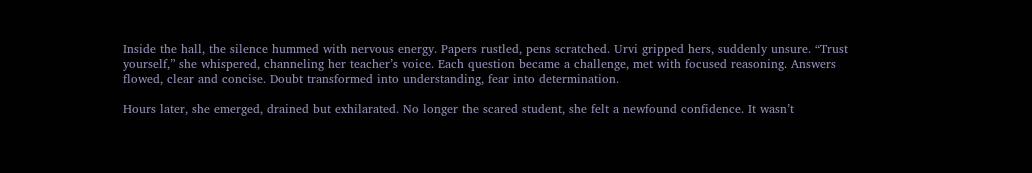Inside the hall, the silence hummed with nervous energy. Papers rustled, pens scratched. Urvi gripped hers, suddenly unsure. “Trust yourself,” she whispered, channeling her teacher’s voice. Each question became a challenge, met with focused reasoning. Answers flowed, clear and concise. Doubt transformed into understanding, fear into determination.

Hours later, she emerged, drained but exhilarated. No longer the scared student, she felt a newfound confidence. It wasn’t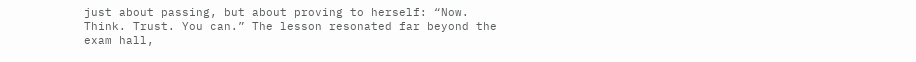just about passing, but about proving to herself: “Now. Think. Trust. You can.” The lesson resonated far beyond the exam hall,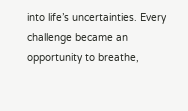into life’s uncertainties. Every challenge became an opportunity to breathe,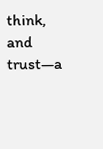think, and trust—a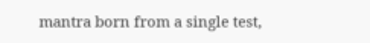mantra born from a single test,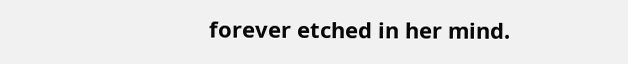forever etched in her mind.